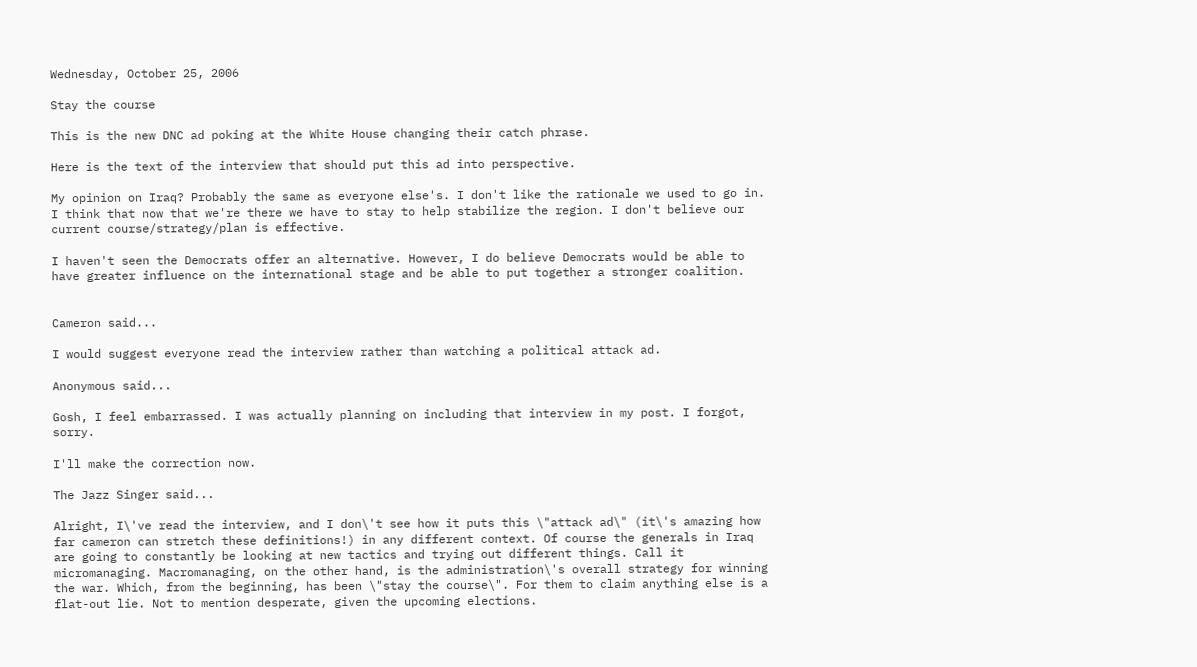Wednesday, October 25, 2006

Stay the course

This is the new DNC ad poking at the White House changing their catch phrase.

Here is the text of the interview that should put this ad into perspective.

My opinion on Iraq? Probably the same as everyone else's. I don't like the rationale we used to go in. I think that now that we're there we have to stay to help stabilize the region. I don't believe our current course/strategy/plan is effective.

I haven't seen the Democrats offer an alternative. However, I do believe Democrats would be able to have greater influence on the international stage and be able to put together a stronger coalition.


Cameron said...

I would suggest everyone read the interview rather than watching a political attack ad.

Anonymous said...

Gosh, I feel embarrassed. I was actually planning on including that interview in my post. I forgot, sorry.

I'll make the correction now.

The Jazz Singer said...

Alright, I\'ve read the interview, and I don\'t see how it puts this \"attack ad\" (it\'s amazing how far cameron can stretch these definitions!) in any different context. Of course the generals in Iraq are going to constantly be looking at new tactics and trying out different things. Call it micromanaging. Macromanaging, on the other hand, is the administration\'s overall strategy for winning the war. Which, from the beginning, has been \"stay the course\". For them to claim anything else is a flat-out lie. Not to mention desperate, given the upcoming elections.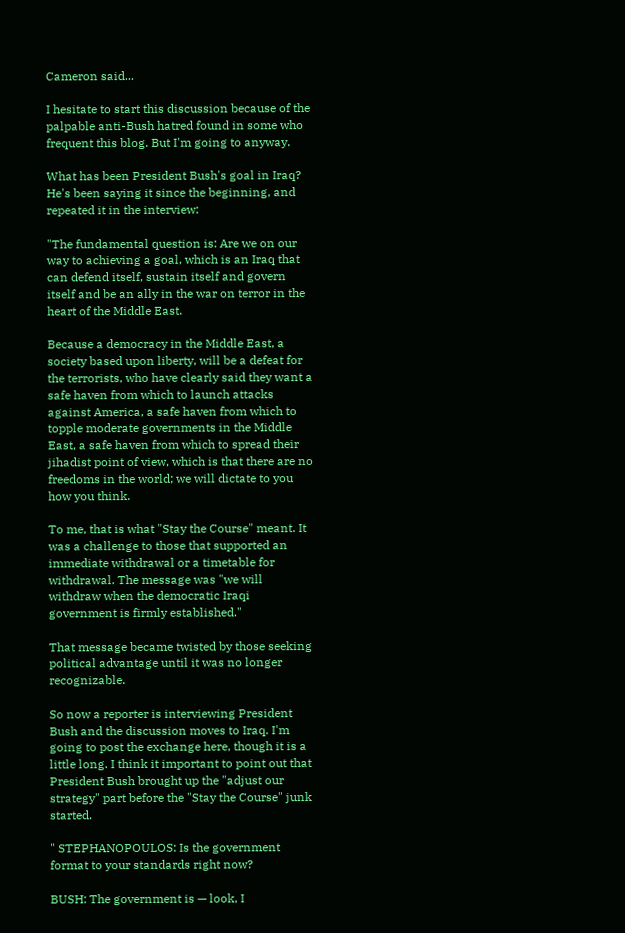Cameron said...

I hesitate to start this discussion because of the palpable anti-Bush hatred found in some who frequent this blog. But I'm going to anyway.

What has been President Bush's goal in Iraq? He's been saying it since the beginning, and repeated it in the interview:

"The fundamental question is: Are we on our way to achieving a goal, which is an Iraq that can defend itself, sustain itself and govern itself and be an ally in the war on terror in the heart of the Middle East.

Because a democracy in the Middle East, a society based upon liberty, will be a defeat for the terrorists, who have clearly said they want a safe haven from which to launch attacks against America, a safe haven from which to topple moderate governments in the Middle East, a safe haven from which to spread their jihadist point of view, which is that there are no freedoms in the world; we will dictate to you how you think.

To me, that is what "Stay the Course" meant. It was a challenge to those that supported an immediate withdrawal or a timetable for withdrawal. The message was "we will withdraw when the democratic Iraqi government is firmly established."

That message became twisted by those seeking political advantage until it was no longer recognizable.

So now a reporter is interviewing President Bush and the discussion moves to Iraq. I'm going to post the exchange here, though it is a little long. I think it important to point out that President Bush brought up the "adjust our strategy" part before the "Stay the Course" junk started.

" STEPHANOPOULOS: Is the government format to your standards right now?

BUSH: The government is — look, I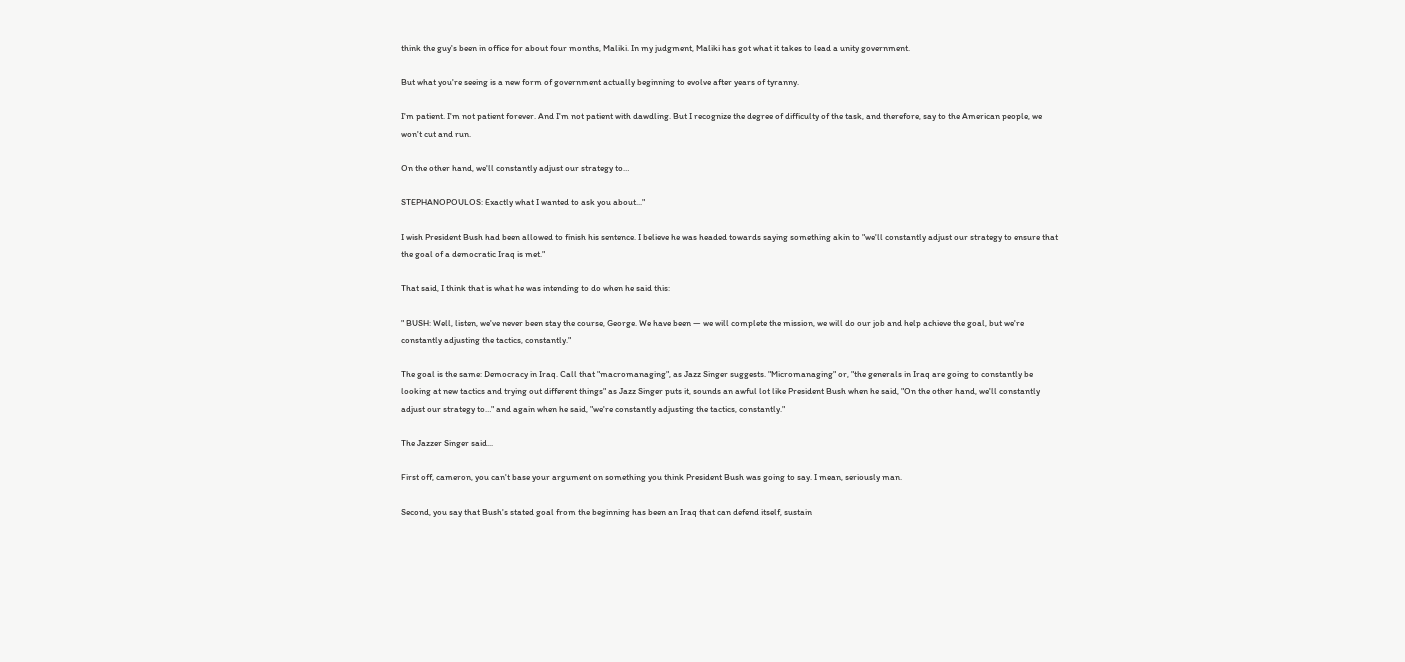think the guy's been in office for about four months, Maliki. In my judgment, Maliki has got what it takes to lead a unity government.

But what you're seeing is a new form of government actually beginning to evolve after years of tyranny.

I'm patient. I'm not patient forever. And I'm not patient with dawdling. But I recognize the degree of difficulty of the task, and therefore, say to the American people, we won't cut and run.

On the other hand, we'll constantly adjust our strategy to…

STEPHANOPOULOS: Exactly what I wanted to ask you about..."

I wish President Bush had been allowed to finish his sentence. I believe he was headed towards saying something akin to "we'll constantly adjust our strategy to ensure that the goal of a democratic Iraq is met."

That said, I think that is what he was intending to do when he said this:

" BUSH: Well, listen, we've never been stay the course, George. We have been — we will complete the mission, we will do our job and help achieve the goal, but we're constantly adjusting the tactics, constantly."

The goal is the same: Democracy in Iraq. Call that "macromanaging", as Jazz Singer suggests. "Micromanaging" or, "the generals in Iraq are going to constantly be looking at new tactics and trying out different things" as Jazz Singer puts it, sounds an awful lot like President Bush when he said, "On the other hand, we'll constantly adjust our strategy to…" and again when he said, "we're constantly adjusting the tactics, constantly."

The Jazzer Singer said...

First off, cameron, you can't base your argument on something you think President Bush was going to say. I mean, seriously man.

Second, you say that Bush's stated goal from the beginning has been an Iraq that can defend itself, sustain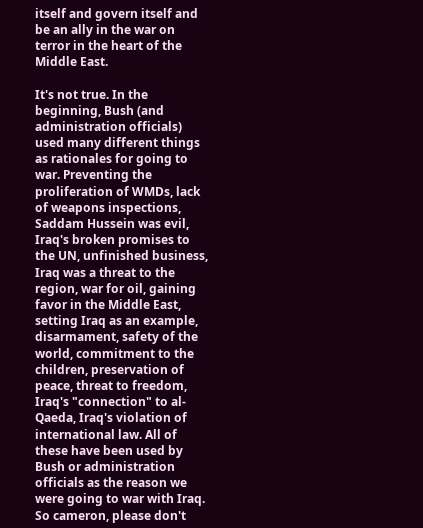itself and govern itself and be an ally in the war on terror in the heart of the Middle East.

It's not true. In the beginning, Bush (and administration officials) used many different things as rationales for going to war. Preventing the proliferation of WMDs, lack of weapons inspections, Saddam Hussein was evil, Iraq's broken promises to the UN, unfinished business, Iraq was a threat to the region, war for oil, gaining favor in the Middle East, setting Iraq as an example, disarmament, safety of the world, commitment to the children, preservation of peace, threat to freedom, Iraq's "connection" to al-Qaeda, Iraq's violation of international law. All of these have been used by Bush or administration officials as the reason we were going to war with Iraq. So cameron, please don't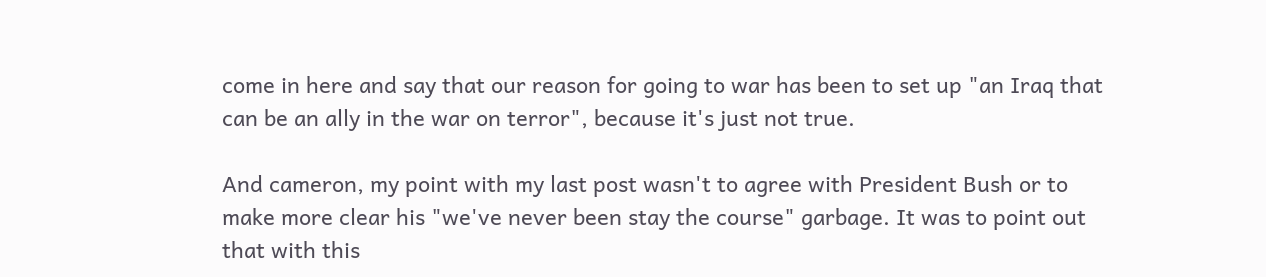come in here and say that our reason for going to war has been to set up "an Iraq that can be an ally in the war on terror", because it's just not true.

And cameron, my point with my last post wasn't to agree with President Bush or to make more clear his "we've never been stay the course" garbage. It was to point out that with this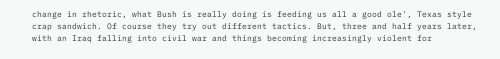change in rhetoric, what Bush is really doing is feeding us all a good ole', Texas style crap sandwich. Of course they try out different tactics. But, three and half years later, with an Iraq falling into civil war and things becoming increasingly violent for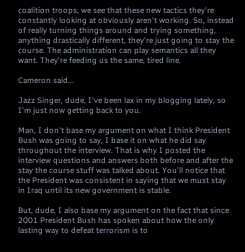coalition troops, we see that these new tactics they're constantly looking at obviously aren't working. So, instead of really turning things around and trying something, anything drastically different, they're just going to stay the course. The administration can play semantics all they want. They're feeding us the same, tired line.

Cameron said...

Jazz Singer, dude, I've been lax in my blogging lately, so I'm just now getting back to you.

Man, I don't base my argument on what I think President Bush was going to say, I base it on what he did say throughout the interview. That is why I posted the interview questions and answers both before and after the stay the course stuff was talked about. You'll notice that the President was consistent in saying that we must stay in Iraq until its new government is stable.

But, dude, I also base my argument on the fact that since 2001 President Bush has spoken about how the only lasting way to defeat terrorism is to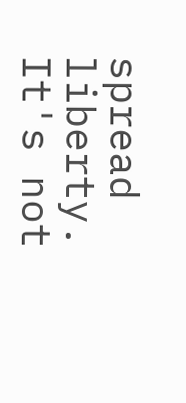spread liberty. It's not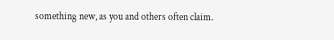something new, as you and others often claim.